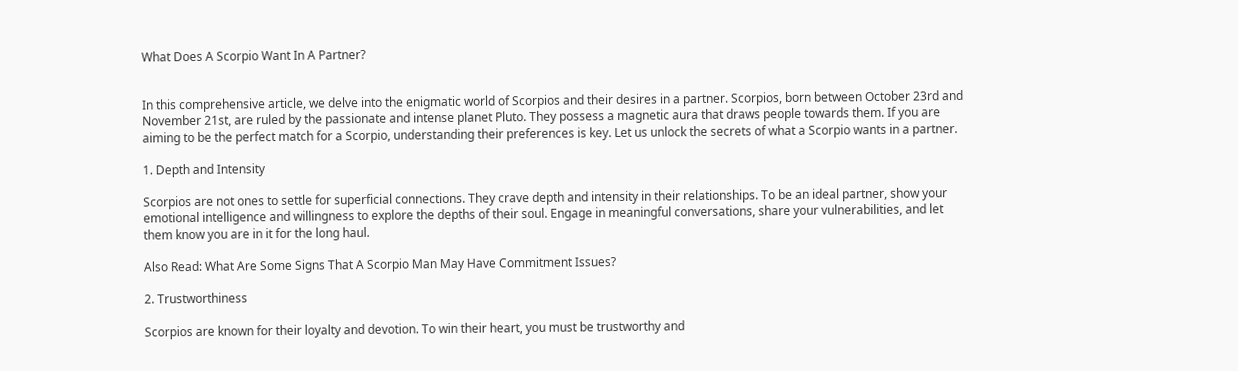What Does A Scorpio Want In A Partner?


In this comprehensive article, we delve into the enigmatic world of Scorpios and their desires in a partner. Scorpios, born between October 23rd and November 21st, are ruled by the passionate and intense planet Pluto. They possess a magnetic aura that draws people towards them. If you are aiming to be the perfect match for a Scorpio, understanding their preferences is key. Let us unlock the secrets of what a Scorpio wants in a partner.

1. Depth and Intensity

Scorpios are not ones to settle for superficial connections. They crave depth and intensity in their relationships. To be an ideal partner, show your emotional intelligence and willingness to explore the depths of their soul. Engage in meaningful conversations, share your vulnerabilities, and let them know you are in it for the long haul.

Also Read: What Are Some Signs That A Scorpio Man May Have Commitment Issues?

2. Trustworthiness

Scorpios are known for their loyalty and devotion. To win their heart, you must be trustworthy and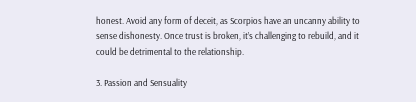honest. Avoid any form of deceit, as Scorpios have an uncanny ability to sense dishonesty. Once trust is broken, it’s challenging to rebuild, and it could be detrimental to the relationship.

3. Passion and Sensuality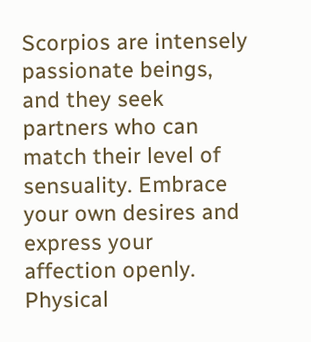Scorpios are intensely passionate beings, and they seek partners who can match their level of sensuality. Embrace your own desires and express your affection openly. Physical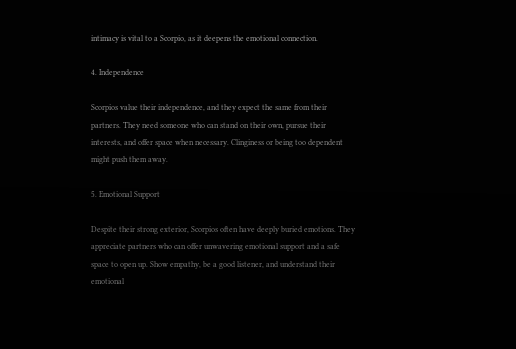intimacy is vital to a Scorpio, as it deepens the emotional connection.

4. Independence

Scorpios value their independence, and they expect the same from their partners. They need someone who can stand on their own, pursue their interests, and offer space when necessary. Clinginess or being too dependent might push them away.

5. Emotional Support

Despite their strong exterior, Scorpios often have deeply buried emotions. They appreciate partners who can offer unwavering emotional support and a safe space to open up. Show empathy, be a good listener, and understand their emotional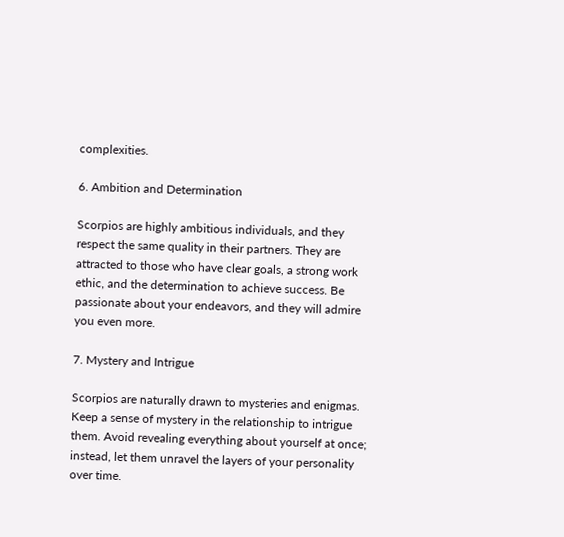complexities.

6. Ambition and Determination

Scorpios are highly ambitious individuals, and they respect the same quality in their partners. They are attracted to those who have clear goals, a strong work ethic, and the determination to achieve success. Be passionate about your endeavors, and they will admire you even more.

7. Mystery and Intrigue

Scorpios are naturally drawn to mysteries and enigmas. Keep a sense of mystery in the relationship to intrigue them. Avoid revealing everything about yourself at once; instead, let them unravel the layers of your personality over time.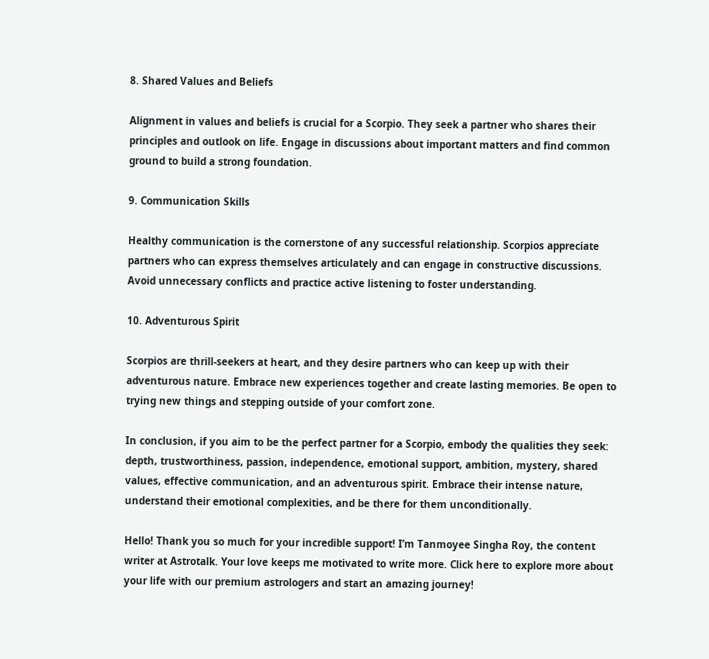8. Shared Values and Beliefs

Alignment in values and beliefs is crucial for a Scorpio. They seek a partner who shares their principles and outlook on life. Engage in discussions about important matters and find common ground to build a strong foundation.

9. Communication Skills

Healthy communication is the cornerstone of any successful relationship. Scorpios appreciate partners who can express themselves articulately and can engage in constructive discussions. Avoid unnecessary conflicts and practice active listening to foster understanding.

10. Adventurous Spirit

Scorpios are thrill-seekers at heart, and they desire partners who can keep up with their adventurous nature. Embrace new experiences together and create lasting memories. Be open to trying new things and stepping outside of your comfort zone.

In conclusion, if you aim to be the perfect partner for a Scorpio, embody the qualities they seek: depth, trustworthiness, passion, independence, emotional support, ambition, mystery, shared values, effective communication, and an adventurous spirit. Embrace their intense nature, understand their emotional complexities, and be there for them unconditionally.

Hello! Thank you so much for your incredible support! I’m Tanmoyee Singha Roy, the content writer at Astrotalk. Your love keeps me motivated to write more. Click here to explore more about your life with our premium astrologers and start an amazing journey!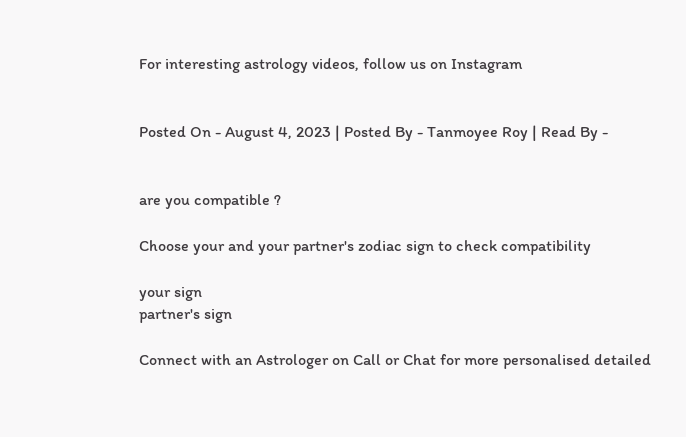For interesting astrology videos, follow us on Instagram


Posted On - August 4, 2023 | Posted By - Tanmoyee Roy | Read By -


are you compatible ?

Choose your and your partner's zodiac sign to check compatibility

your sign
partner's sign

Connect with an Astrologer on Call or Chat for more personalised detailed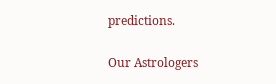predictions.

Our Astrologers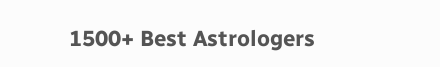1500+ Best Astrologers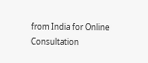from India for Online Consultation